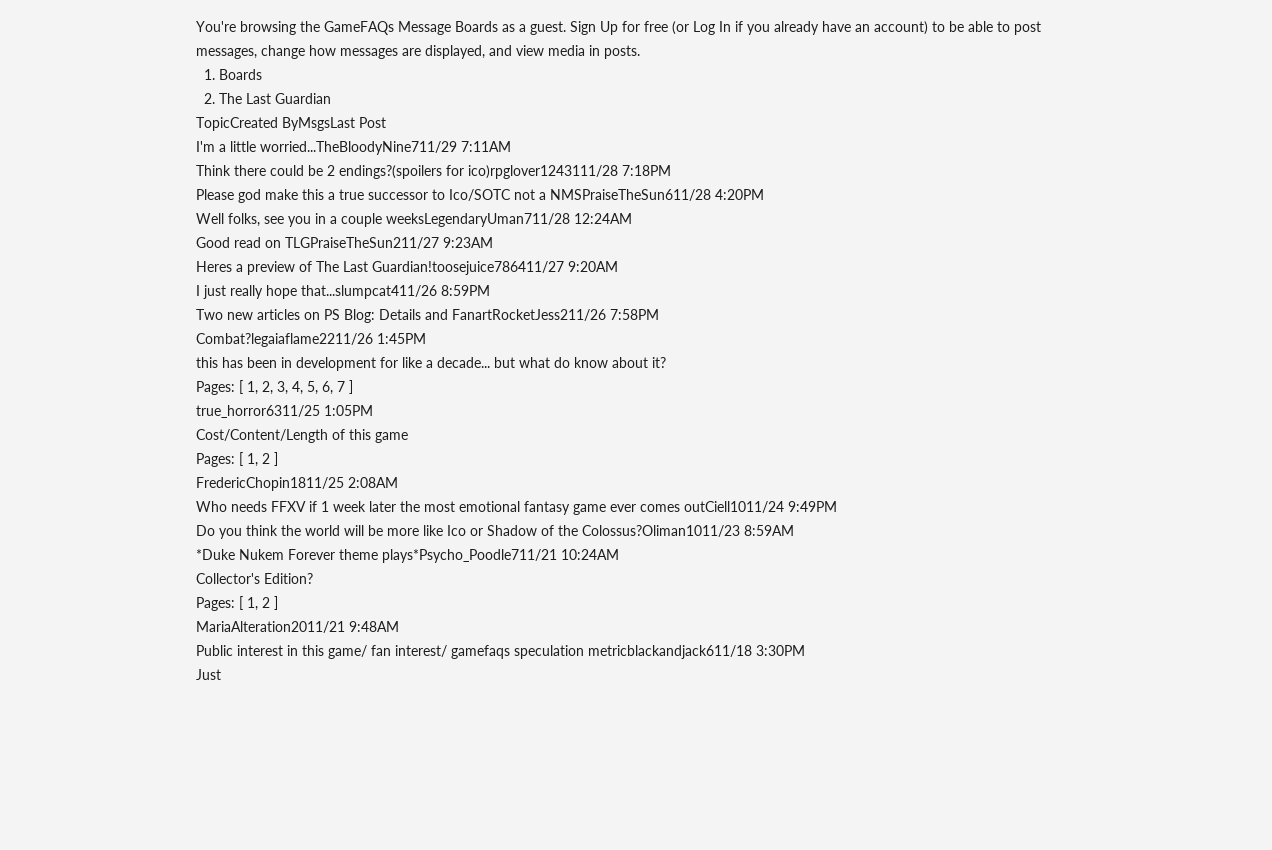You're browsing the GameFAQs Message Boards as a guest. Sign Up for free (or Log In if you already have an account) to be able to post messages, change how messages are displayed, and view media in posts.
  1. Boards
  2. The Last Guardian
TopicCreated ByMsgsLast Post
I'm a little worried...TheBloodyNine711/29 7:11AM
Think there could be 2 endings?(spoilers for ico)rpglover1243111/28 7:18PM
Please god make this a true successor to Ico/SOTC not a NMSPraiseTheSun611/28 4:20PM
Well folks, see you in a couple weeksLegendaryUman711/28 12:24AM
Good read on TLGPraiseTheSun211/27 9:23AM
Heres a preview of The Last Guardian!toosejuice786411/27 9:20AM
I just really hope that...slumpcat411/26 8:59PM
Two new articles on PS Blog: Details and FanartRocketJess211/26 7:58PM
Combat?legaiaflame2211/26 1:45PM
this has been in development for like a decade... but what do know about it?
Pages: [ 1, 2, 3, 4, 5, 6, 7 ]
true_horror6311/25 1:05PM
Cost/Content/Length of this game
Pages: [ 1, 2 ]
FredericChopin1811/25 2:08AM
Who needs FFXV if 1 week later the most emotional fantasy game ever comes outCiell1011/24 9:49PM
Do you think the world will be more like Ico or Shadow of the Colossus?Oliman1011/23 8:59AM
*Duke Nukem Forever theme plays*Psycho_Poodle711/21 10:24AM
Collector's Edition?
Pages: [ 1, 2 ]
MariaAlteration2011/21 9:48AM
Public interest in this game/ fan interest/ gamefaqs speculation metricblackandjack611/18 3:30PM
Just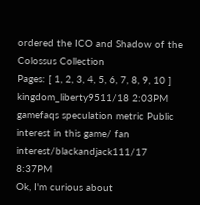ordered the ICO and Shadow of the Colossus Collection
Pages: [ 1, 2, 3, 4, 5, 6, 7, 8, 9, 10 ]
kingdom_liberty9511/18 2:03PM
gamefaqs speculation metric Public interest in this game/ fan interest/blackandjack111/17 8:37PM
Ok, I'm curious about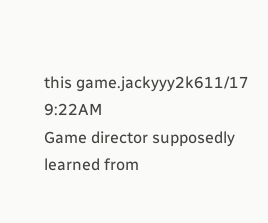this game.jackyyy2k611/17 9:22AM
Game director supposedly learned from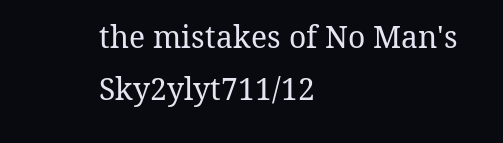the mistakes of No Man's Sky2ylyt711/12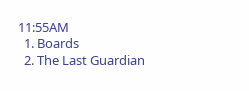11:55AM
  1. Boards
  2. The Last Guardian